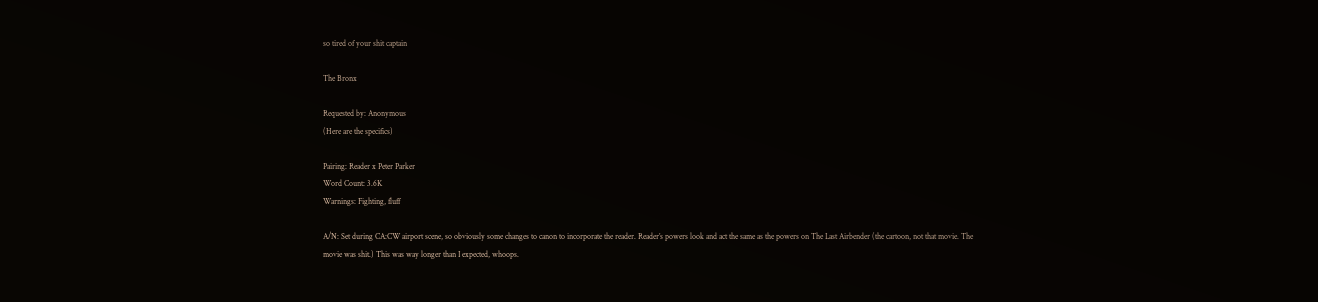so tired of your shit captain

The Bronx

Requested by: Anonymous
(Here are the specifics)

Pairing: Reader x Peter Parker
Word Count: 3.6K
Warnings: Fighting, fluff

A/N: Set during CA:CW airport scene, so obviously some changes to canon to incorporate the reader. Reader’s powers look and act the same as the powers on The Last Airbender (the cartoon, not that movie. The movie was shit.) This was way longer than I expected, whoops.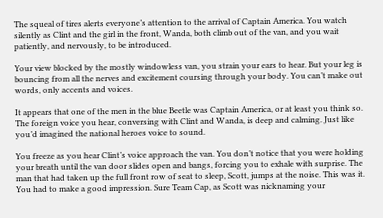The squeal of tires alerts everyone’s attention to the arrival of Captain America. You watch silently as Clint and the girl in the front, Wanda, both climb out of the van, and you wait patiently, and nervously, to be introduced.

Your view blocked by the mostly windowless van, you strain your ears to hear. But your leg is bouncing from all the nerves and excitement coursing through your body. You can’t make out words, only accents and voices.

It appears that one of the men in the blue Beetle was Captain America, or at least you think so. The foreign voice you hear, conversing with Clint and Wanda, is deep and calming. Just like you’d imagined the national heroes voice to sound.

You freeze as you hear Clint’s voice approach the van. You don’t notice that you were holding your breath until the van door slides open and bangs, forcing you to exhale with surprise. The man that had taken up the full front row of seat to sleep, Scott, jumps at the noise. This was it. You had to make a good impression. Sure Team Cap, as Scott was nicknaming your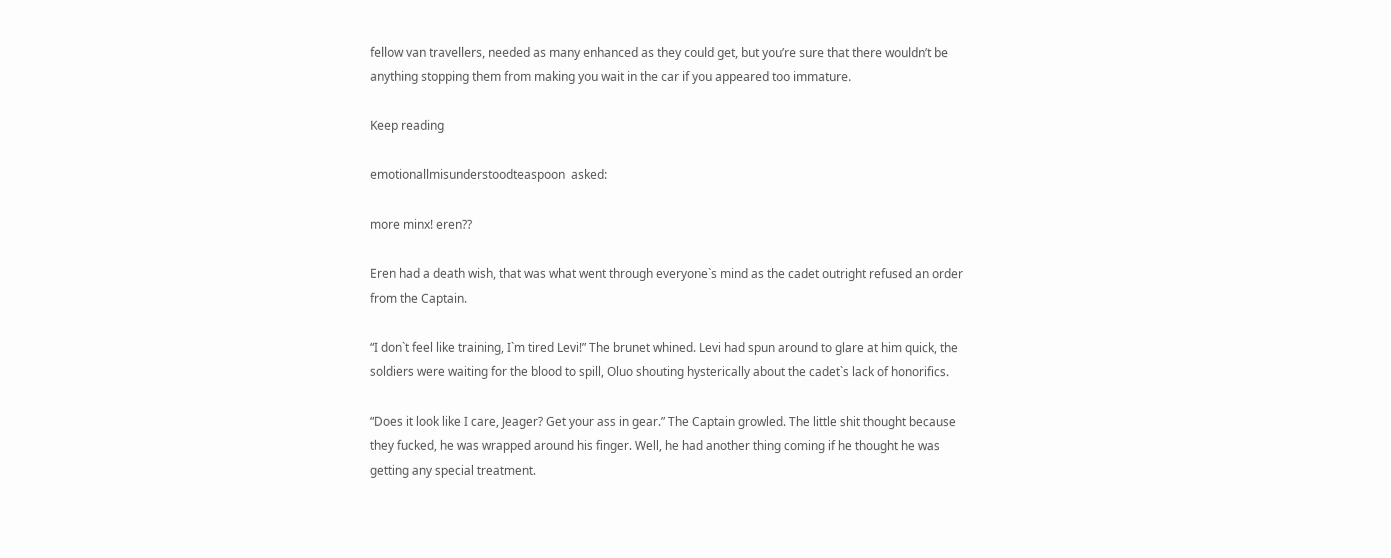fellow van travellers, needed as many enhanced as they could get, but you’re sure that there wouldn’t be anything stopping them from making you wait in the car if you appeared too immature.

Keep reading

emotionallmisunderstoodteaspoon  asked:

more minx! eren??

Eren had a death wish, that was what went through everyone`s mind as the cadet outright refused an order from the Captain.

“I don`t feel like training, I`m tired Levi!” The brunet whined. Levi had spun around to glare at him quick, the soldiers were waiting for the blood to spill, Oluo shouting hysterically about the cadet`s lack of honorifics.

“Does it look like I care, Jeager? Get your ass in gear.” The Captain growled. The little shit thought because they fucked, he was wrapped around his finger. Well, he had another thing coming if he thought he was getting any special treatment.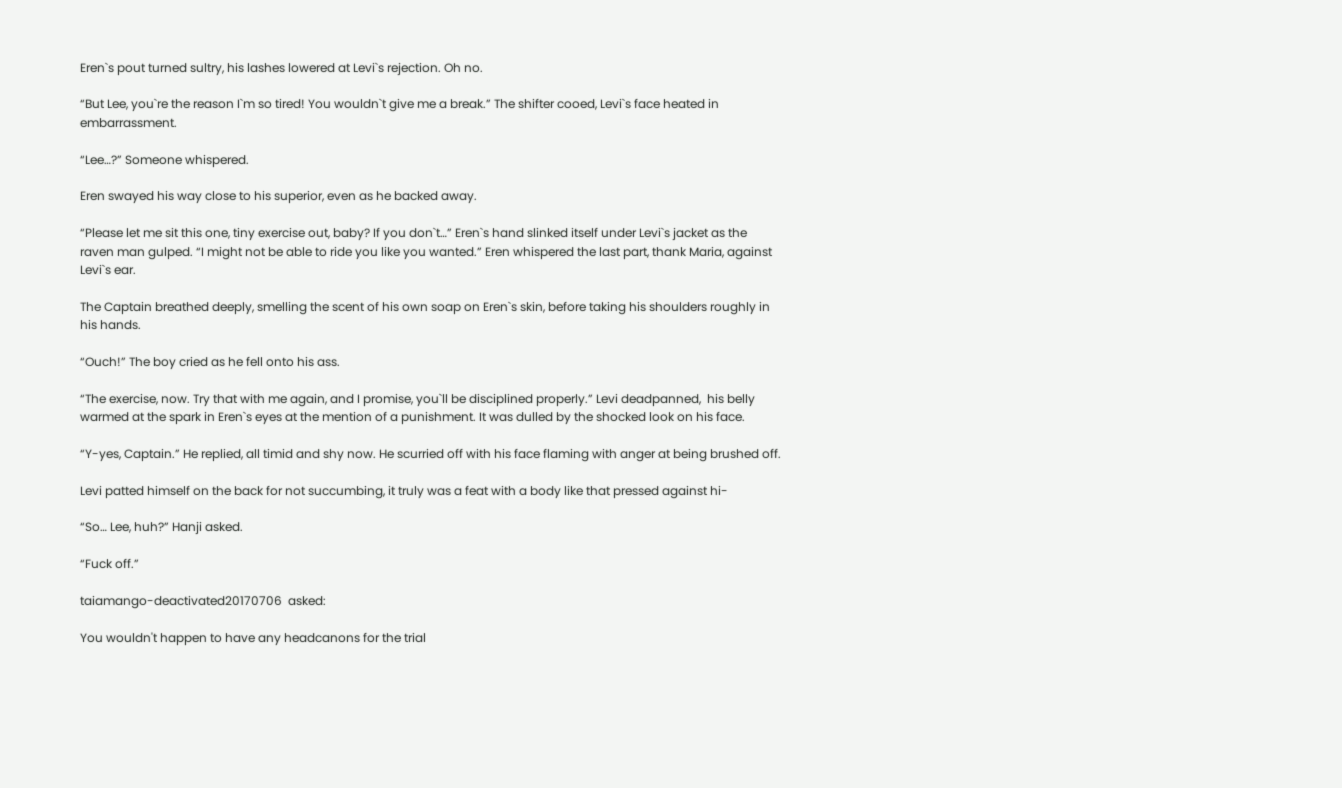Eren`s pout turned sultry, his lashes lowered at Levi`s rejection. Oh no.

“But Lee, you`re the reason I`m so tired! You wouldn`t give me a break.” The shifter cooed, Levi`s face heated in embarrassment.

“Lee…?” Someone whispered.

Eren swayed his way close to his superior, even as he backed away.

“Please let me sit this one, tiny exercise out, baby? If you don`t…” Eren`s hand slinked itself under Levi`s jacket as the raven man gulped. “I might not be able to ride you like you wanted.” Eren whispered the last part, thank Maria, against Levi`s ear.

The Captain breathed deeply, smelling the scent of his own soap on Eren`s skin, before taking his shoulders roughly in his hands.

“Ouch!” The boy cried as he fell onto his ass.

“The exercise, now. Try that with me again, and I promise, you`ll be disciplined properly.” Levi deadpanned,  his belly warmed at the spark in Eren`s eyes at the mention of a punishment. It was dulled by the shocked look on his face.

“Y-yes, Captain.” He replied, all timid and shy now. He scurried off with his face flaming with anger at being brushed off.

Levi patted himself on the back for not succumbing, it truly was a feat with a body like that pressed against hi-

“So… Lee, huh?” Hanji asked.

“Fuck off.”

taiamango-deactivated20170706  asked:

You wouldn't happen to have any headcanons for the trial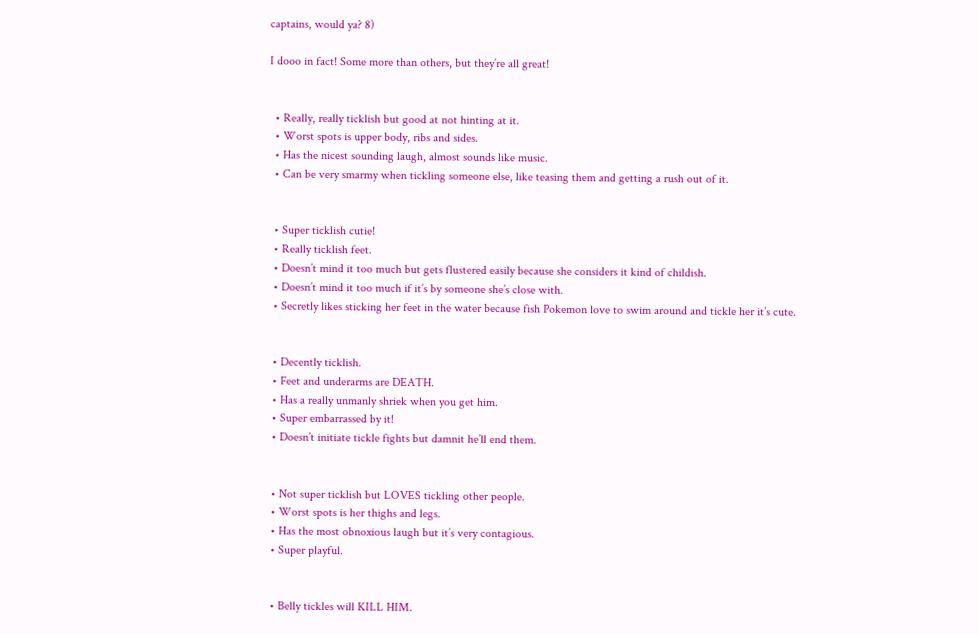captains, would ya? 8)

I dooo in fact! Some more than others, but they’re all great!


  • Really, really ticklish but good at not hinting at it.
  • Worst spots is upper body, ribs and sides.
  • Has the nicest sounding laugh, almost sounds like music.
  • Can be very smarmy when tickling someone else, like teasing them and getting a rush out of it.


  • Super ticklish cutie!
  • Really ticklish feet.
  • Doesn’t mind it too much but gets flustered easily because she considers it kind of childish.
  • Doesn’t mind it too much if it’s by someone she’s close with.
  • Secretly likes sticking her feet in the water because fish Pokemon love to swim around and tickle her it’s cute.


  • Decently ticklish.
  • Feet and underarms are DEATH.
  • Has a really unmanly shriek when you get him.
  • Super embarrassed by it!
  • Doesn’t initiate tickle fights but damnit he’ll end them.


  • Not super ticklish but LOVES tickling other people.
  • Worst spots is her thighs and legs.
  • Has the most obnoxious laugh but it’s very contagious.
  • Super playful.


  • Belly tickles will KILL HIM.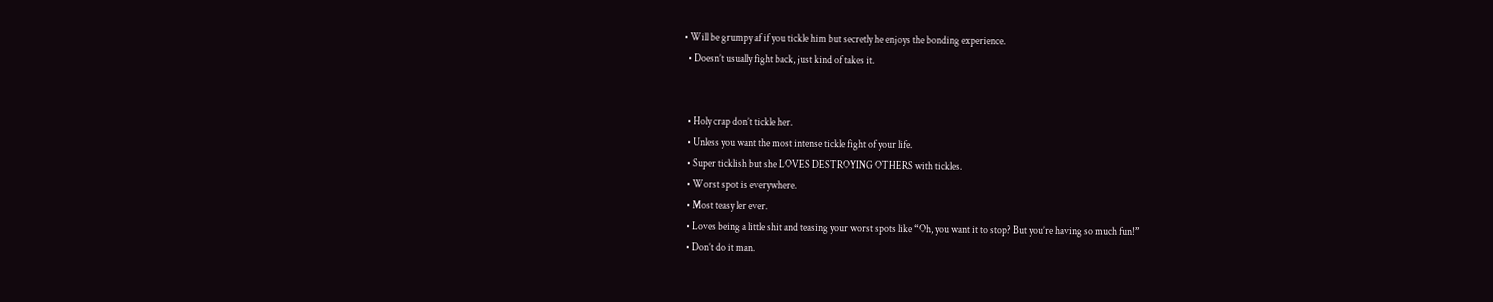• Will be grumpy af if you tickle him but secretly he enjoys the bonding experience.
  • Doesn’t usually fight back, just kind of takes it.


  • Holy crap don’t tickle her.
  • Unless you want the most intense tickle fight of your life.
  • Super ticklish but she LOVES DESTROYING OTHERS with tickles.
  • Worst spot is everywhere.
  • Most teasy ler ever.
  • Loves being a little shit and teasing your worst spots like “Oh, you want it to stop? But you’re having so much fun!”
  • Don’t do it man.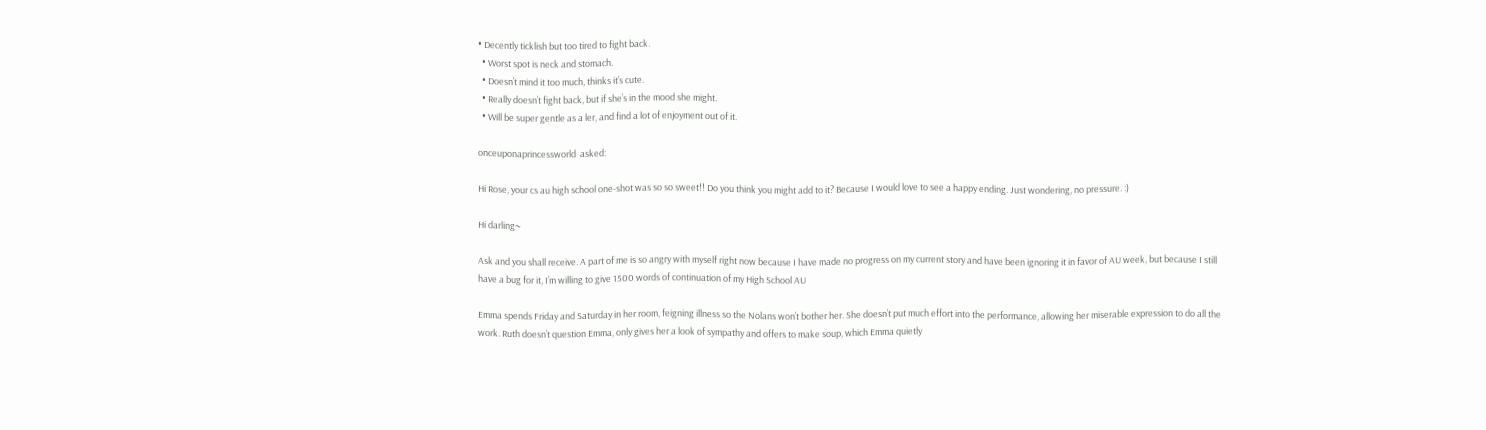• Decently ticklish but too tired to fight back.
  • Worst spot is neck and stomach.
  • Doesn’t mind it too much, thinks it’s cute.
  • Really doesn’t fight back, but if she’s in the mood she might.
  • Will be super gentle as a ler, and find a lot of enjoyment out of it.

onceuponaprincessworld  asked:

Hi Rose, your cs au high school one-shot was so so sweet!! Do you think you might add to it? Because I would love to see a happy ending. Just wondering, no pressure. :)

Hi darling~

Ask and you shall receive. A part of me is so angry with myself right now because I have made no progress on my current story and have been ignoring it in favor of AU week, but because I still have a bug for it, I’m willing to give 1500 words of continuation of my High School AU

Emma spends Friday and Saturday in her room, feigning illness so the Nolans won’t bother her. She doesn’t put much effort into the performance, allowing her miserable expression to do all the work. Ruth doesn’t question Emma, only gives her a look of sympathy and offers to make soup, which Emma quietly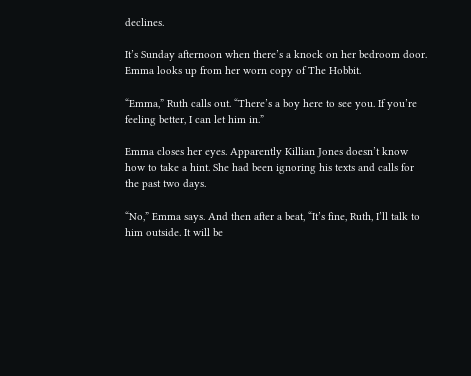declines.

It’s Sunday afternoon when there’s a knock on her bedroom door. Emma looks up from her worn copy of The Hobbit.

“Emma,” Ruth calls out. “There’s a boy here to see you. If you’re feeling better, I can let him in.”

Emma closes her eyes. Apparently Killian Jones doesn’t know how to take a hint. She had been ignoring his texts and calls for the past two days.

“No,” Emma says. And then after a beat, “It’s fine, Ruth, I’ll talk to him outside. It will be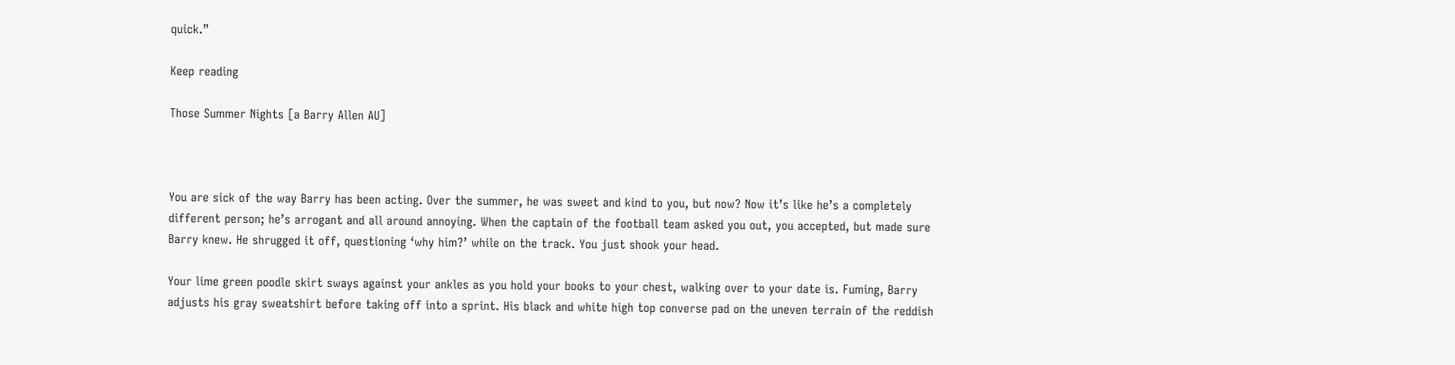quick.”

Keep reading

Those Summer Nights [a Barry Allen AU]



You are sick of the way Barry has been acting. Over the summer, he was sweet and kind to you, but now? Now it’s like he’s a completely different person; he’s arrogant and all around annoying. When the captain of the football team asked you out, you accepted, but made sure Barry knew. He shrugged it off, questioning ‘why him?’ while on the track. You just shook your head.

Your lime green poodle skirt sways against your ankles as you hold your books to your chest, walking over to your date is. Fuming, Barry adjusts his gray sweatshirt before taking off into a sprint. His black and white high top converse pad on the uneven terrain of the reddish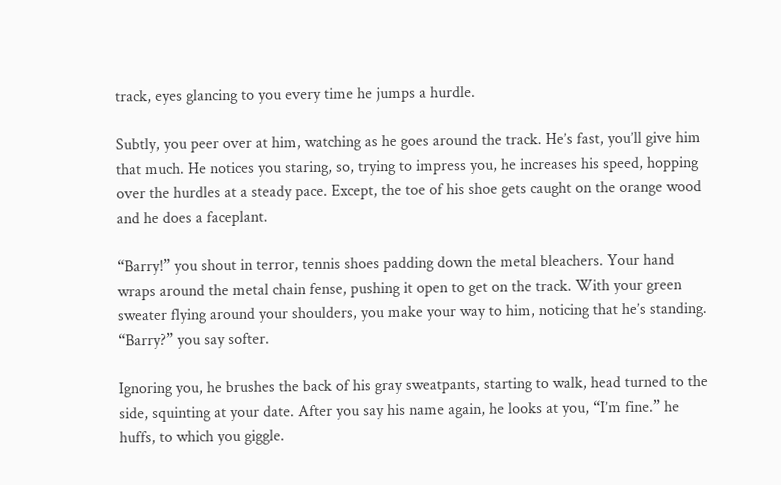track, eyes glancing to you every time he jumps a hurdle.

Subtly, you peer over at him, watching as he goes around the track. He’s fast, you’ll give him that much. He notices you staring, so, trying to impress you, he increases his speed, hopping over the hurdles at a steady pace. Except, the toe of his shoe gets caught on the orange wood and he does a faceplant.

“Barry!” you shout in terror, tennis shoes padding down the metal bleachers. Your hand wraps around the metal chain fense, pushing it open to get on the track. With your green sweater flying around your shoulders, you make your way to him, noticing that he’s standing. “Barry?” you say softer.

Ignoring you, he brushes the back of his gray sweatpants, starting to walk, head turned to the side, squinting at your date. After you say his name again, he looks at you, “I’m fine.” he huffs, to which you giggle.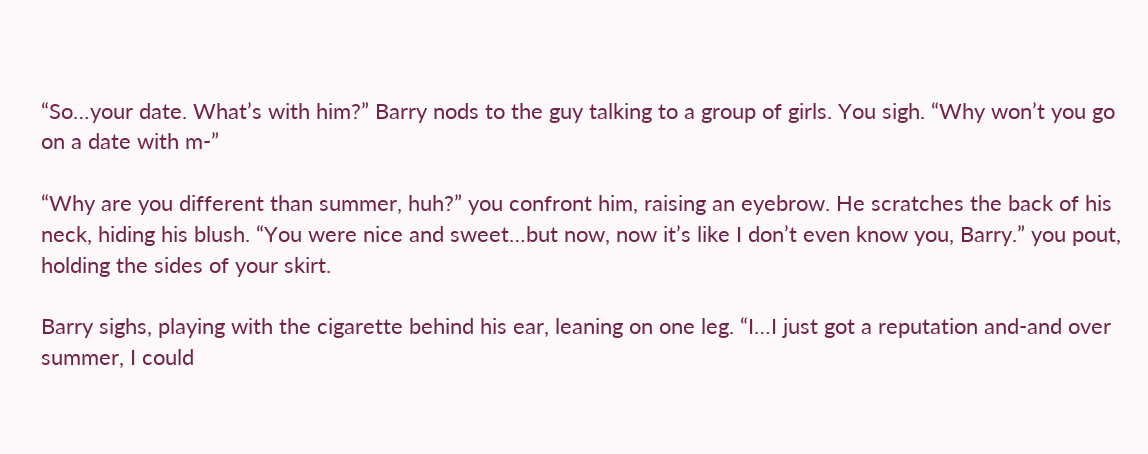“So…your date. What’s with him?” Barry nods to the guy talking to a group of girls. You sigh. “Why won’t you go on a date with m-”

“Why are you different than summer, huh?” you confront him, raising an eyebrow. He scratches the back of his neck, hiding his blush. “You were nice and sweet…but now, now it’s like I don’t even know you, Barry.” you pout, holding the sides of your skirt.

Barry sighs, playing with the cigarette behind his ear, leaning on one leg. “I…I just got a reputation and-and over summer, I could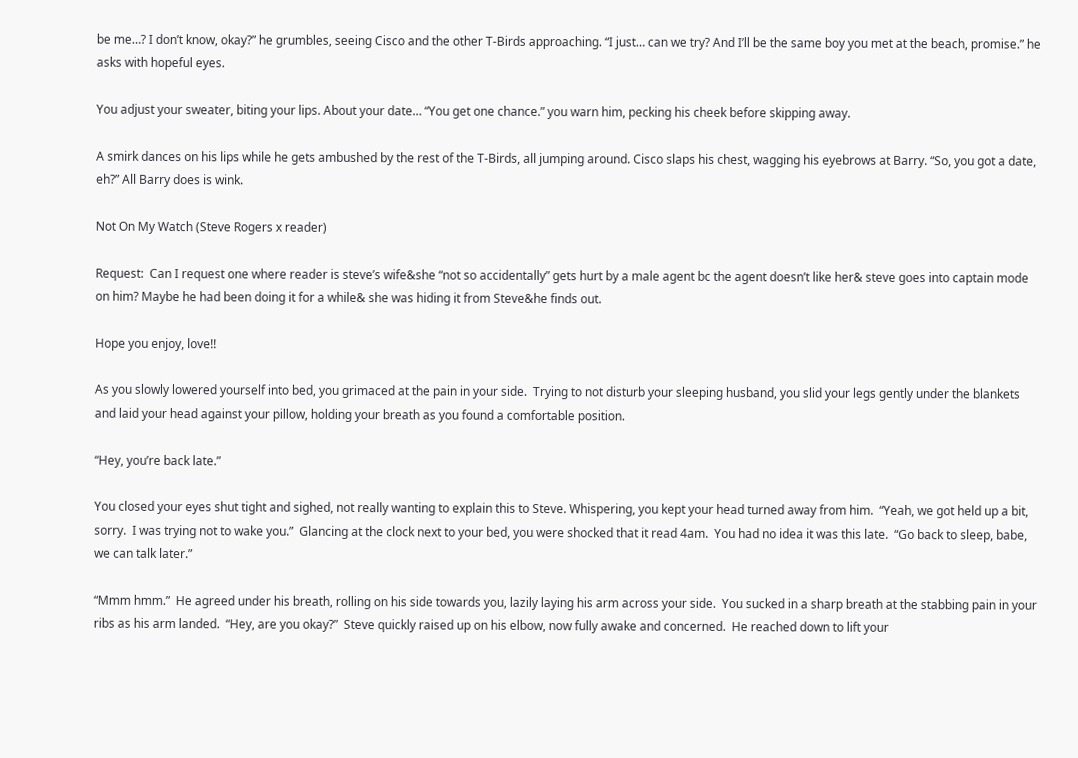be me…? I don’t know, okay?” he grumbles, seeing Cisco and the other T-Birds approaching. “I just… can we try? And I’ll be the same boy you met at the beach, promise.” he asks with hopeful eyes.

You adjust your sweater, biting your lips. About your date… “You get one chance.” you warn him, pecking his cheek before skipping away.

A smirk dances on his lips while he gets ambushed by the rest of the T-Birds, all jumping around. Cisco slaps his chest, wagging his eyebrows at Barry. “So, you got a date, eh?” All Barry does is wink.

Not On My Watch (Steve Rogers x reader)

Request:  Can I request one where reader is steve’s wife&she “not so accidentally” gets hurt by a male agent bc the agent doesn’t like her& steve goes into captain mode on him? Maybe he had been doing it for a while& she was hiding it from Steve&he finds out.

Hope you enjoy, love!!

As you slowly lowered yourself into bed, you grimaced at the pain in your side.  Trying to not disturb your sleeping husband, you slid your legs gently under the blankets and laid your head against your pillow, holding your breath as you found a comfortable position.

“Hey, you’re back late.”

You closed your eyes shut tight and sighed, not really wanting to explain this to Steve. Whispering, you kept your head turned away from him.  “Yeah, we got held up a bit, sorry.  I was trying not to wake you.”  Glancing at the clock next to your bed, you were shocked that it read 4am.  You had no idea it was this late.  “Go back to sleep, babe, we can talk later.”

“Mmm hmm.”  He agreed under his breath, rolling on his side towards you, lazily laying his arm across your side.  You sucked in a sharp breath at the stabbing pain in your ribs as his arm landed.  “Hey, are you okay?”  Steve quickly raised up on his elbow, now fully awake and concerned.  He reached down to lift your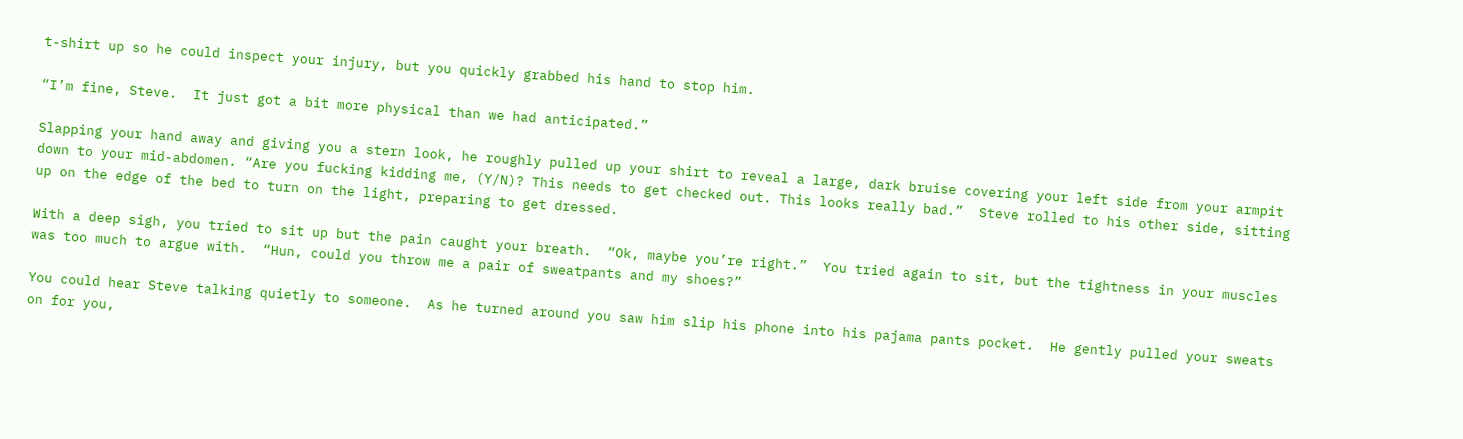t-shirt up so he could inspect your injury, but you quickly grabbed his hand to stop him.

“I’m fine, Steve.  It just got a bit more physical than we had anticipated.”

Slapping your hand away and giving you a stern look, he roughly pulled up your shirt to reveal a large, dark bruise covering your left side from your armpit down to your mid-abdomen. “Are you fucking kidding me, (Y/N)? This needs to get checked out. This looks really bad.”  Steve rolled to his other side, sitting up on the edge of the bed to turn on the light, preparing to get dressed.

With a deep sigh, you tried to sit up but the pain caught your breath.  “Ok, maybe you’re right.”  You tried again to sit, but the tightness in your muscles was too much to argue with.  “Hun, could you throw me a pair of sweatpants and my shoes?”

You could hear Steve talking quietly to someone.  As he turned around you saw him slip his phone into his pajama pants pocket.  He gently pulled your sweats on for you,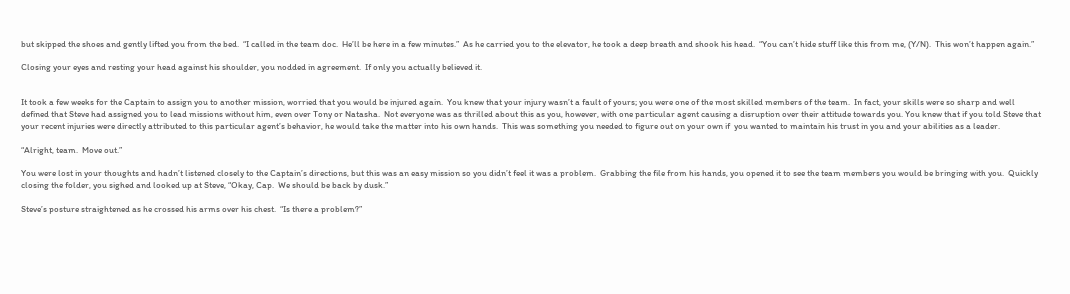but skipped the shoes and gently lifted you from the bed.  “I called in the team doc.  He’ll be here in a few minutes.”  As he carried you to the elevator, he took a deep breath and shook his head.  “You can’t hide stuff like this from me, (Y/N).  This won’t happen again.”

Closing your eyes and resting your head against his shoulder, you nodded in agreement.  If only you actually believed it.


It took a few weeks for the Captain to assign you to another mission, worried that you would be injured again.  You knew that your injury wasn’t a fault of yours; you were one of the most skilled members of the team.  In fact, your skills were so sharp and well defined that Steve had assigned you to lead missions without him, even over Tony or Natasha.  Not everyone was as thrilled about this as you, however, with one particular agent causing a disruption over their attitude towards you. You knew that if you told Steve that your recent injuries were directly attributed to this particular agent’s behavior, he would take the matter into his own hands.  This was something you needed to figure out on your own if  you wanted to maintain his trust in you and your abilities as a leader.

“Alright, team.  Move out.”

You were lost in your thoughts and hadn’t listened closely to the Captain’s directions, but this was an easy mission so you didn’t feel it was a problem.  Grabbing the file from his hands, you opened it to see the team members you would be bringing with you.  Quickly closing the folder, you sighed and looked up at Steve, “Okay, Cap.  We should be back by dusk.”

Steve’s posture straightened as he crossed his arms over his chest.  “Is there a problem?”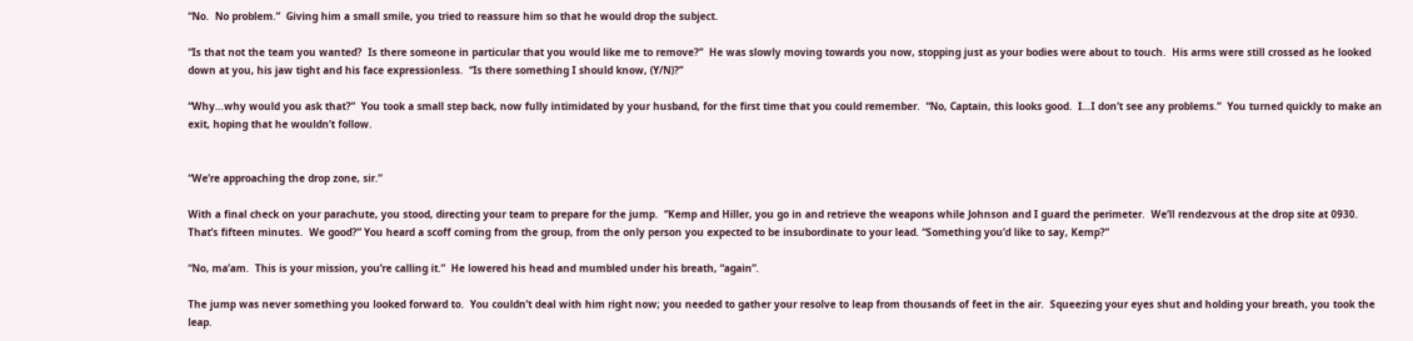“No.  No problem.”  Giving him a small smile, you tried to reassure him so that he would drop the subject.

“Is that not the team you wanted?  Is there someone in particular that you would like me to remove?”  He was slowly moving towards you now, stopping just as your bodies were about to touch.  His arms were still crossed as he looked down at you, his jaw tight and his face expressionless.  “Is there something I should know, (Y/N)?”

“Why…why would you ask that?”  You took a small step back, now fully intimidated by your husband, for the first time that you could remember.  “No, Captain, this looks good.  I…I don’t see any problems.”  You turned quickly to make an exit, hoping that he wouldn’t follow.


“We’re approaching the drop zone, sir.”

With a final check on your parachute, you stood, directing your team to prepare for the jump.  “Kemp and Hiller, you go in and retrieve the weapons while Johnson and I guard the perimeter.  We’ll rendezvous at the drop site at 0930.  That’s fifteen minutes.  We good?” You heard a scoff coming from the group, from the only person you expected to be insubordinate to your lead. “Something you’d like to say, Kemp?”

“No, ma’am.  This is your mission, you’re calling it.”  He lowered his head and mumbled under his breath, “again”.

The jump was never something you looked forward to.  You couldn’t deal with him right now; you needed to gather your resolve to leap from thousands of feet in the air.  Squeezing your eyes shut and holding your breath, you took the leap.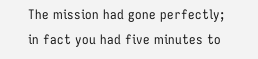The mission had gone perfectly; in fact you had five minutes to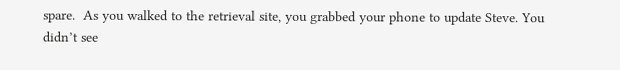spare.  As you walked to the retrieval site, you grabbed your phone to update Steve. You didn’t see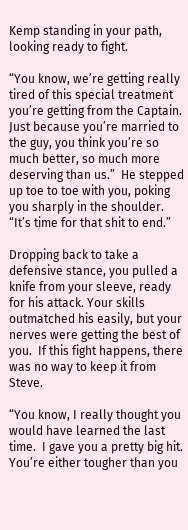Kemp standing in your path, looking ready to fight.

“You know, we’re getting really tired of this special treatment you’re getting from the Captain. Just because you’re married to the guy, you think you’re so much better, so much more deserving than us.”  He stepped up toe to toe with you, poking you sharply in the shoulder.  “It’s time for that shit to end.”

Dropping back to take a defensive stance, you pulled a knife from your sleeve, ready for his attack. Your skills outmatched his easily, but your nerves were getting the best of you.  If this fight happens, there was no way to keep it from Steve.

“You know, I really thought you would have learned the last time.  I gave you a pretty big hit.  You’re either tougher than you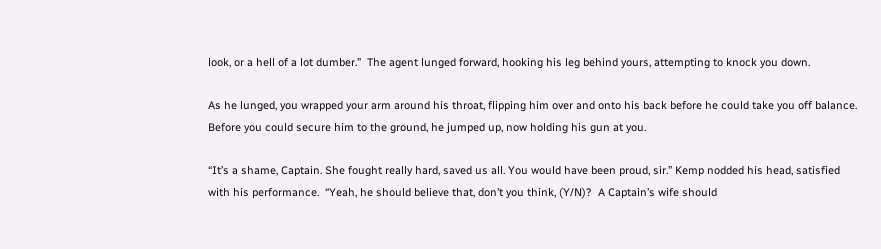look, or a hell of a lot dumber.”  The agent lunged forward, hooking his leg behind yours, attempting to knock you down.

As he lunged, you wrapped your arm around his throat, flipping him over and onto his back before he could take you off balance.  Before you could secure him to the ground, he jumped up, now holding his gun at you.

“It’s a shame, Captain. She fought really hard, saved us all. You would have been proud, sir.” Kemp nodded his head, satisfied with his performance.  “Yeah, he should believe that, don’t you think, (Y/N)?  A Captain’s wife should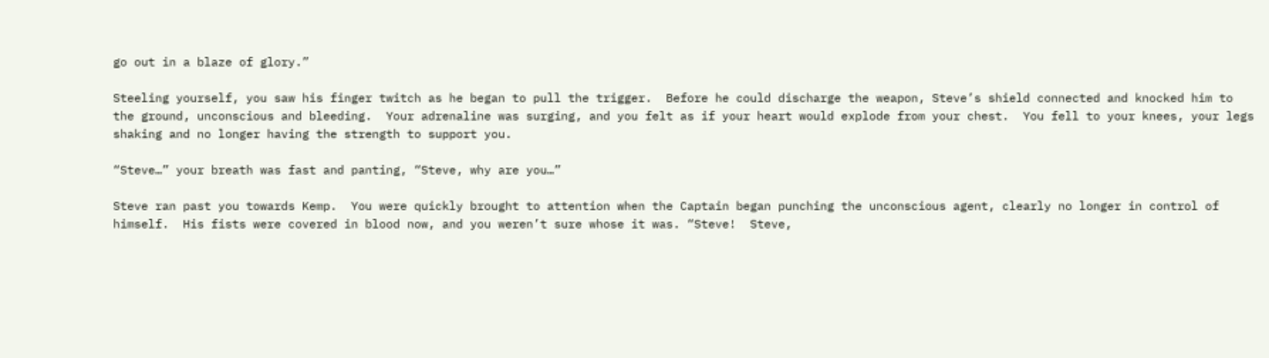go out in a blaze of glory.”

Steeling yourself, you saw his finger twitch as he began to pull the trigger.  Before he could discharge the weapon, Steve’s shield connected and knocked him to the ground, unconscious and bleeding.  Your adrenaline was surging, and you felt as if your heart would explode from your chest.  You fell to your knees, your legs shaking and no longer having the strength to support you.

“Steve…” your breath was fast and panting, “Steve, why are you…”

Steve ran past you towards Kemp.  You were quickly brought to attention when the Captain began punching the unconscious agent, clearly no longer in control of himself.  His fists were covered in blood now, and you weren’t sure whose it was. “Steve!  Steve,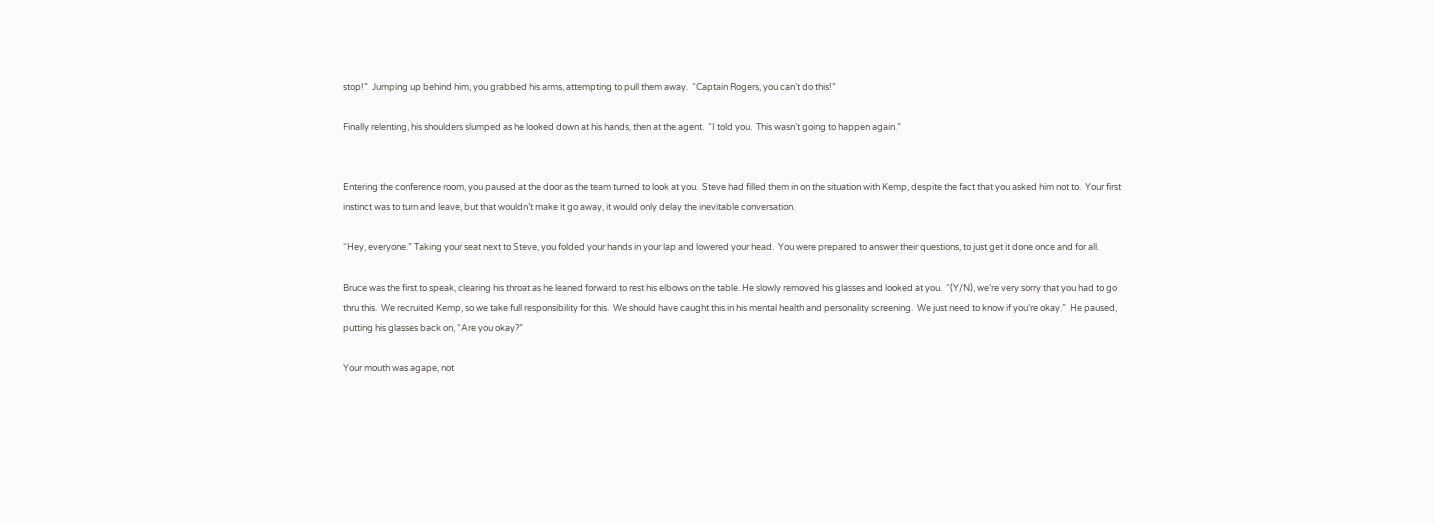stop!”  Jumping up behind him, you grabbed his arms, attempting to pull them away.  “Captain Rogers, you can’t do this!”

Finally relenting, his shoulders slumped as he looked down at his hands, then at the agent.  “I told you.  This wasn’t going to happen again.”


Entering the conference room, you paused at the door as the team turned to look at you.  Steve had filled them in on the situation with Kemp, despite the fact that you asked him not to.  Your first instinct was to turn and leave, but that wouldn’t make it go away, it would only delay the inevitable conversation.

“Hey, everyone.” Taking your seat next to Steve, you folded your hands in your lap and lowered your head.  You were prepared to answer their questions, to just get it done once and for all.

Bruce was the first to speak, clearing his throat as he leaned forward to rest his elbows on the table. He slowly removed his glasses and looked at you.  “(Y/N), we’re very sorry that you had to go thru this.  We recruited Kemp, so we take full responsibility for this.  We should have caught this in his mental health and personality screening.  We just need to know if you’re okay.”  He paused, putting his glasses back on, “Are you okay?”

Your mouth was agape, not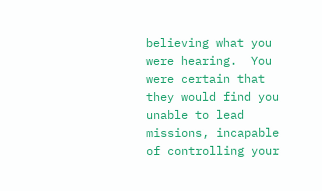believing what you were hearing.  You were certain that they would find you unable to lead missions, incapable of controlling your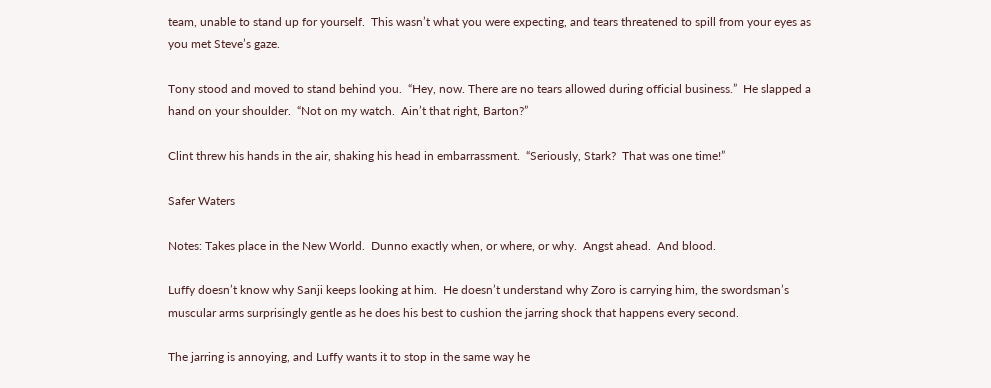team, unable to stand up for yourself.  This wasn’t what you were expecting, and tears threatened to spill from your eyes as you met Steve’s gaze.

Tony stood and moved to stand behind you.  “Hey, now. There are no tears allowed during official business.”  He slapped a hand on your shoulder.  “Not on my watch.  Ain’t that right, Barton?”

Clint threw his hands in the air, shaking his head in embarrassment.  “Seriously, Stark?  That was one time!”

Safer Waters

Notes: Takes place in the New World.  Dunno exactly when, or where, or why.  Angst ahead.  And blood.

Luffy doesn’t know why Sanji keeps looking at him.  He doesn’t understand why Zoro is carrying him, the swordsman’s muscular arms surprisingly gentle as he does his best to cushion the jarring shock that happens every second.

The jarring is annoying, and Luffy wants it to stop in the same way he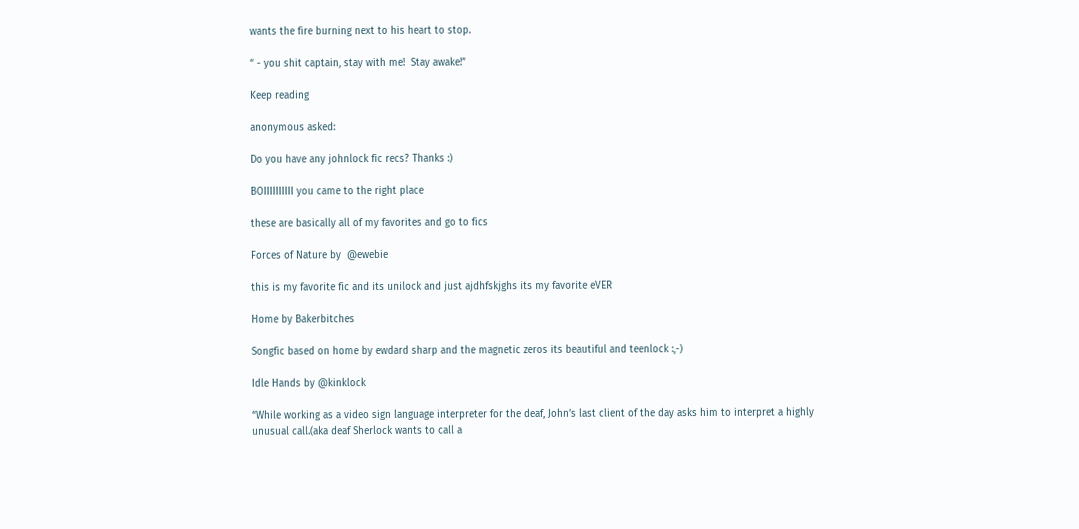wants the fire burning next to his heart to stop.

“ - you shit captain, stay with me!  Stay awake!”

Keep reading

anonymous asked:

Do you have any johnlock fic recs? Thanks :)

BOIIIIIIIIII you came to the right place

these are basically all of my favorites and go to fics

Forces of Nature by  @ewebie

this is my favorite fic and its unilock and just ajdhfskjghs its my favorite eVER

Home by Bakerbitches

Songfic based on home by ewdard sharp and the magnetic zeros its beautiful and teenlock :,-)

Idle Hands by @kinklock

“While working as a video sign language interpreter for the deaf, John’s last client of the day asks him to interpret a highly unusual call.(aka deaf Sherlock wants to call a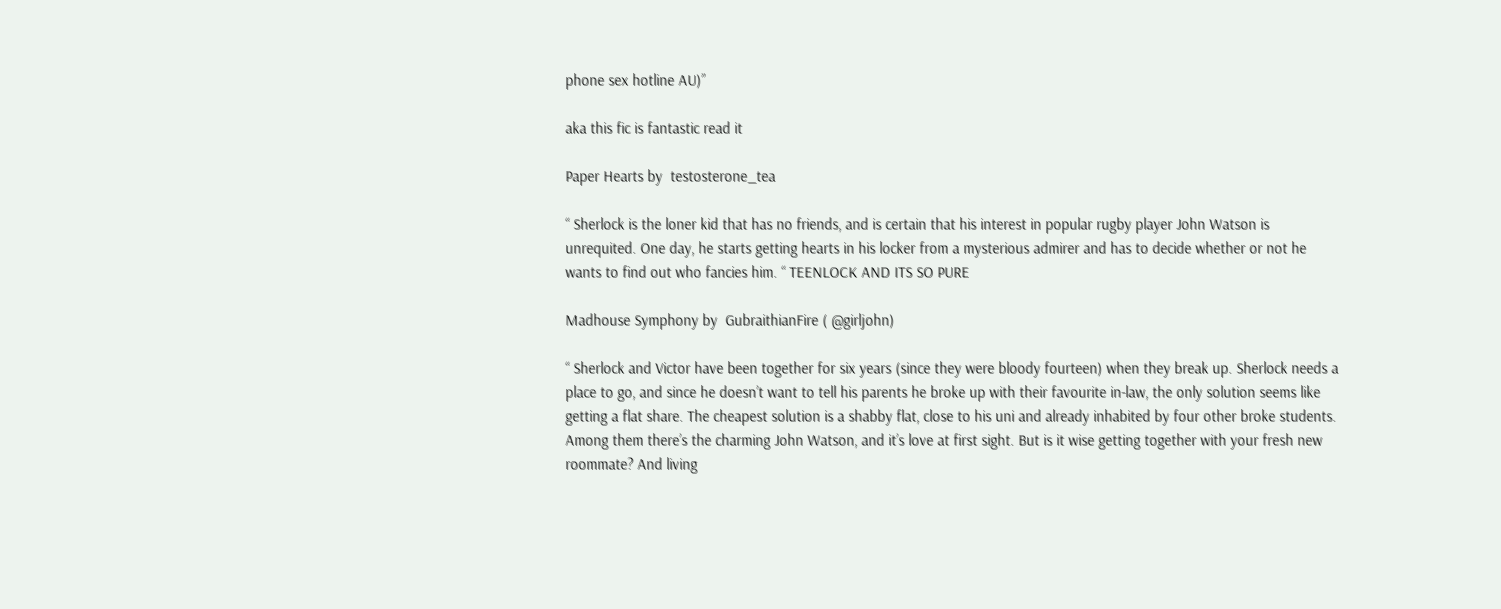phone sex hotline AU)”

aka this fic is fantastic read it

Paper Hearts by  testosterone_tea

“ Sherlock is the loner kid that has no friends, and is certain that his interest in popular rugby player John Watson is unrequited. One day, he starts getting hearts in his locker from a mysterious admirer and has to decide whether or not he wants to find out who fancies him. “ TEENLOCK AND ITS SO PURE

Madhouse Symphony by  GubraithianFire ( @girljohn)

“ Sherlock and Victor have been together for six years (since they were bloody fourteen) when they break up. Sherlock needs a place to go, and since he doesn’t want to tell his parents he broke up with their favourite in-law, the only solution seems like getting a flat share. The cheapest solution is a shabby flat, close to his uni and already inhabited by four other broke students. Among them there’s the charming John Watson, and it’s love at first sight. But is it wise getting together with your fresh new roommate? And living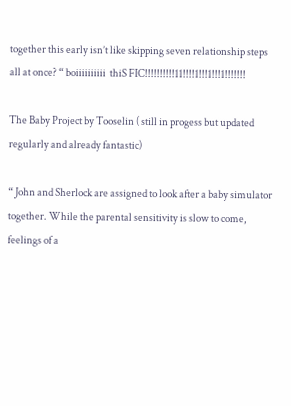together this early isn’t like skipping seven relationship steps all at once? “ boiiiiiiiiii  thiS FIC!!!!!!!!!!11!!!!1!!!1!!!1!!!!!!!

The Baby Project by Tooselin ( still in progess but updated regularly and already fantastic)

“ John and Sherlock are assigned to look after a baby simulator together. While the parental sensitivity is slow to come, feelings of a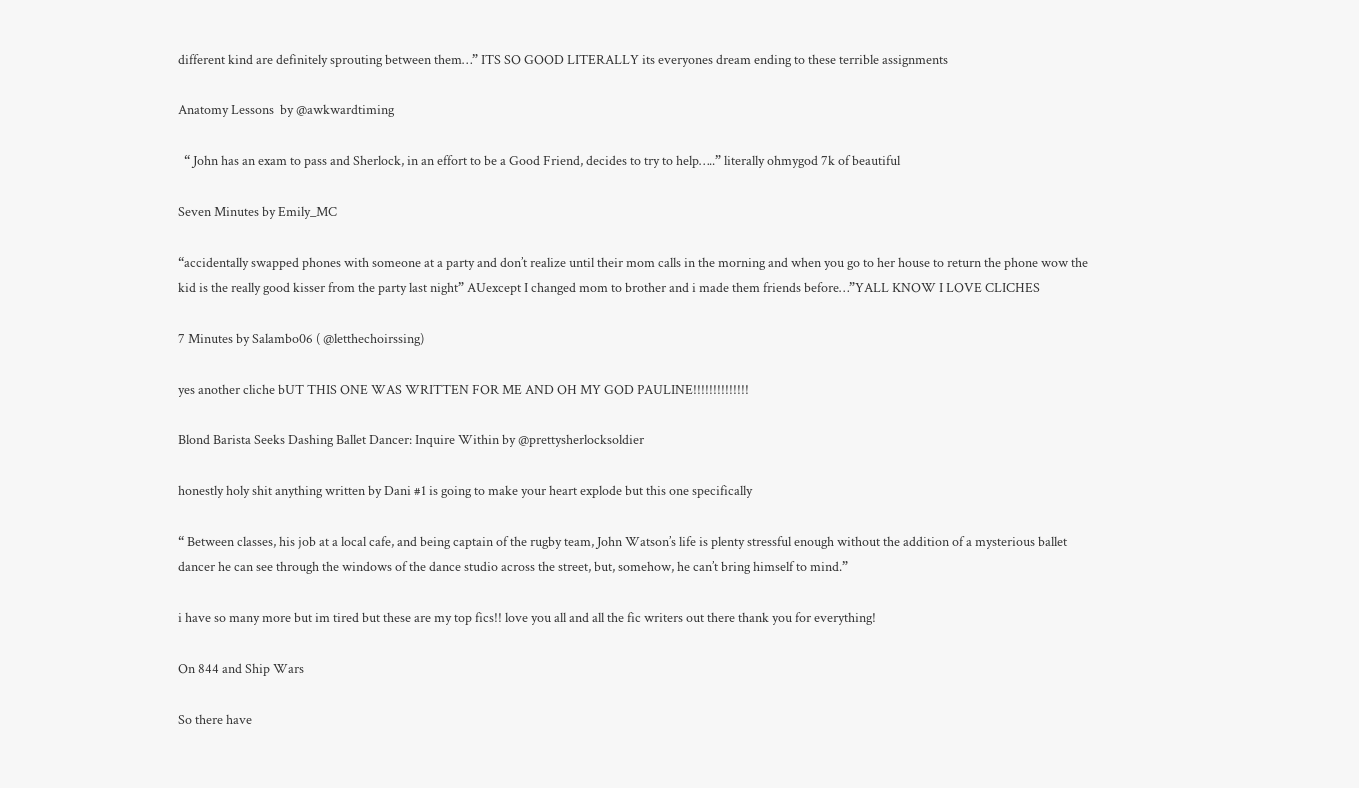different kind are definitely sprouting between them…” ITS SO GOOD LITERALLY its everyones dream ending to these terrible assignments

Anatomy Lessons  by @awkwardtiming

  “ John has an exam to pass and Sherlock, in an effort to be a Good Friend, decides to try to help…..” literally ohmygod 7k of beautiful

Seven Minutes by Emily_MC

“accidentally swapped phones with someone at a party and don’t realize until their mom calls in the morning and when you go to her house to return the phone wow the kid is the really good kisser from the party last night” AUexcept I changed mom to brother and i made them friends before…”YALL KNOW I LOVE CLICHES

7 Minutes by Salambo06 ( @letthechoirssing)

yes another cliche bUT THIS ONE WAS WRITTEN FOR ME AND OH MY GOD PAULINE!!!!!!!!!!!!!!

Blond Barista Seeks Dashing Ballet Dancer: Inquire Within by @prettysherlocksoldier

honestly holy shit anything written by Dani #1 is going to make your heart explode but this one specifically

“ Between classes, his job at a local cafe, and being captain of the rugby team, John Watson’s life is plenty stressful enough without the addition of a mysterious ballet dancer he can see through the windows of the dance studio across the street, but, somehow, he can’t bring himself to mind.”

i have so many more but im tired but these are my top fics!! love you all and all the fic writers out there thank you for everything!

On 844 and Ship Wars

So there have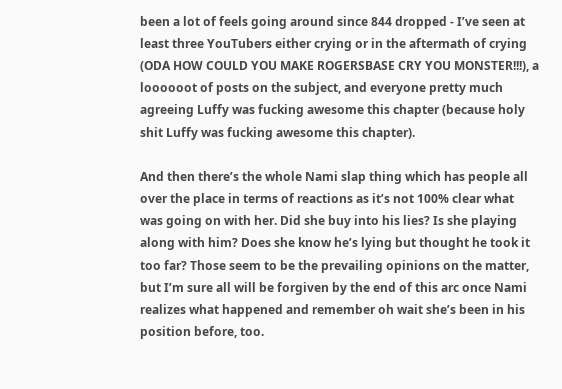been a lot of feels going around since 844 dropped - I’ve seen at least three YouTubers either crying or in the aftermath of crying (ODA HOW COULD YOU MAKE ROGERSBASE CRY YOU MONSTER!!!), a loooooot of posts on the subject, and everyone pretty much agreeing Luffy was fucking awesome this chapter (because holy shit Luffy was fucking awesome this chapter).

And then there’s the whole Nami slap thing which has people all over the place in terms of reactions as it’s not 100% clear what was going on with her. Did she buy into his lies? Is she playing along with him? Does she know he’s lying but thought he took it too far? Those seem to be the prevailing opinions on the matter, but I’m sure all will be forgiven by the end of this arc once Nami realizes what happened and remember oh wait she’s been in his position before, too.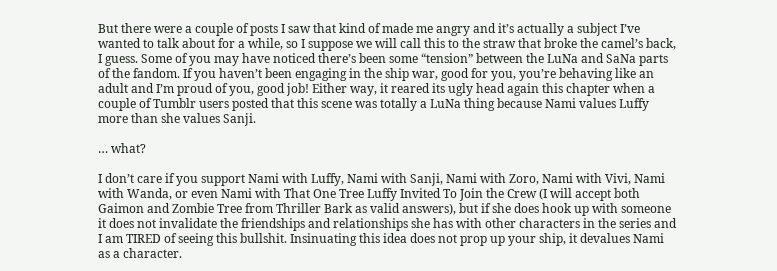But there were a couple of posts I saw that kind of made me angry and it’s actually a subject I’ve wanted to talk about for a while, so I suppose we will call this to the straw that broke the camel’s back, I guess. Some of you may have noticed there’s been some “tension” between the LuNa and SaNa parts of the fandom. If you haven’t been engaging in the ship war, good for you, you’re behaving like an adult and I’m proud of you, good job! Either way, it reared its ugly head again this chapter when a couple of Tumblr users posted that this scene was totally a LuNa thing because Nami values Luffy more than she values Sanji.

… what?

I don’t care if you support Nami with Luffy, Nami with Sanji, Nami with Zoro, Nami with Vivi, Nami with Wanda, or even Nami with That One Tree Luffy Invited To Join the Crew (I will accept both Gaimon and Zombie Tree from Thriller Bark as valid answers), but if she does hook up with someone it does not invalidate the friendships and relationships she has with other characters in the series and I am TIRED of seeing this bullshit. Insinuating this idea does not prop up your ship, it devalues Nami as a character.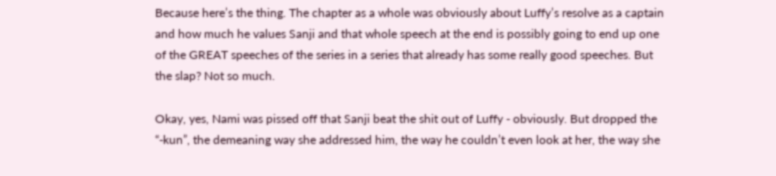Because here’s the thing. The chapter as a whole was obviously about Luffy’s resolve as a captain and how much he values Sanji and that whole speech at the end is possibly going to end up one of the GREAT speeches of the series in a series that already has some really good speeches. But the slap? Not so much.

Okay, yes, Nami was pissed off that Sanji beat the shit out of Luffy - obviously. But dropped the “-kun”, the demeaning way she addressed him, the way he couldn’t even look at her, the way she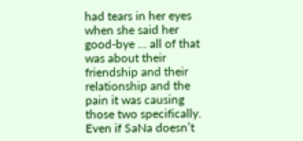had tears in her eyes when she said her good-bye … all of that was about their friendship and their relationship and the pain it was causing those two specifically. Even if SaNa doesn’t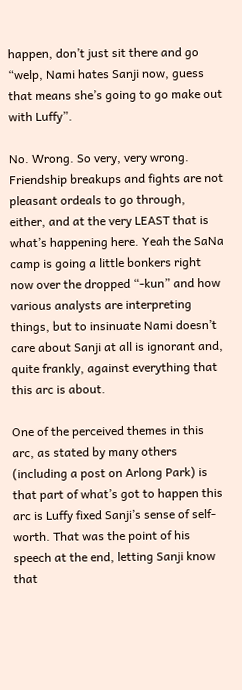happen, don’t just sit there and go “welp, Nami hates Sanji now, guess that means she’s going to go make out with Luffy”.

No. Wrong. So very, very wrong. Friendship breakups and fights are not pleasant ordeals to go through, either, and at the very LEAST that is what’s happening here. Yeah the SaNa camp is going a little bonkers right now over the dropped “-kun” and how various analysts are interpreting things, but to insinuate Nami doesn’t care about Sanji at all is ignorant and, quite frankly, against everything that this arc is about.

One of the perceived themes in this arc, as stated by many others (including a post on Arlong Park) is that part of what’s got to happen this arc is Luffy fixed Sanji’s sense of self-worth. That was the point of his speech at the end, letting Sanji know that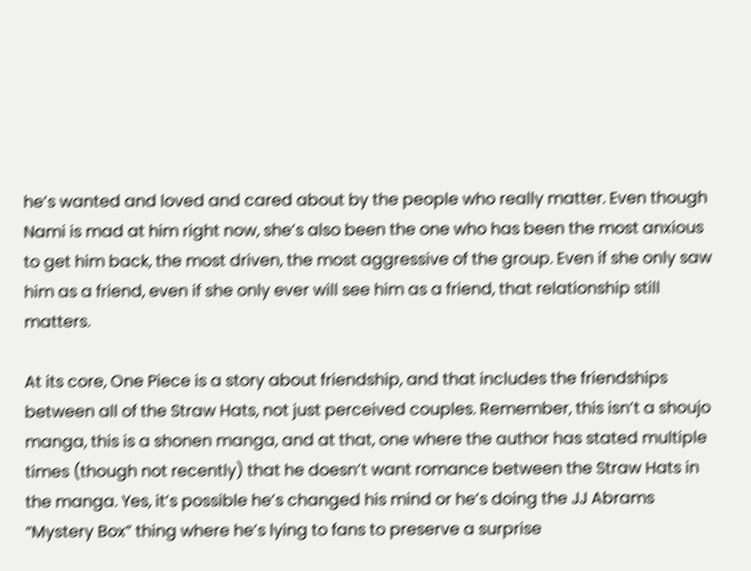he’s wanted and loved and cared about by the people who really matter. Even though Nami is mad at him right now, she’s also been the one who has been the most anxious to get him back, the most driven, the most aggressive of the group. Even if she only saw him as a friend, even if she only ever will see him as a friend, that relationship still matters.

At its core, One Piece is a story about friendship, and that includes the friendships between all of the Straw Hats, not just perceived couples. Remember, this isn’t a shoujo manga, this is a shonen manga, and at that, one where the author has stated multiple times (though not recently) that he doesn’t want romance between the Straw Hats in the manga. Yes, it’s possible he’s changed his mind or he’s doing the JJ Abrams “Mystery Box” thing where he’s lying to fans to preserve a surprise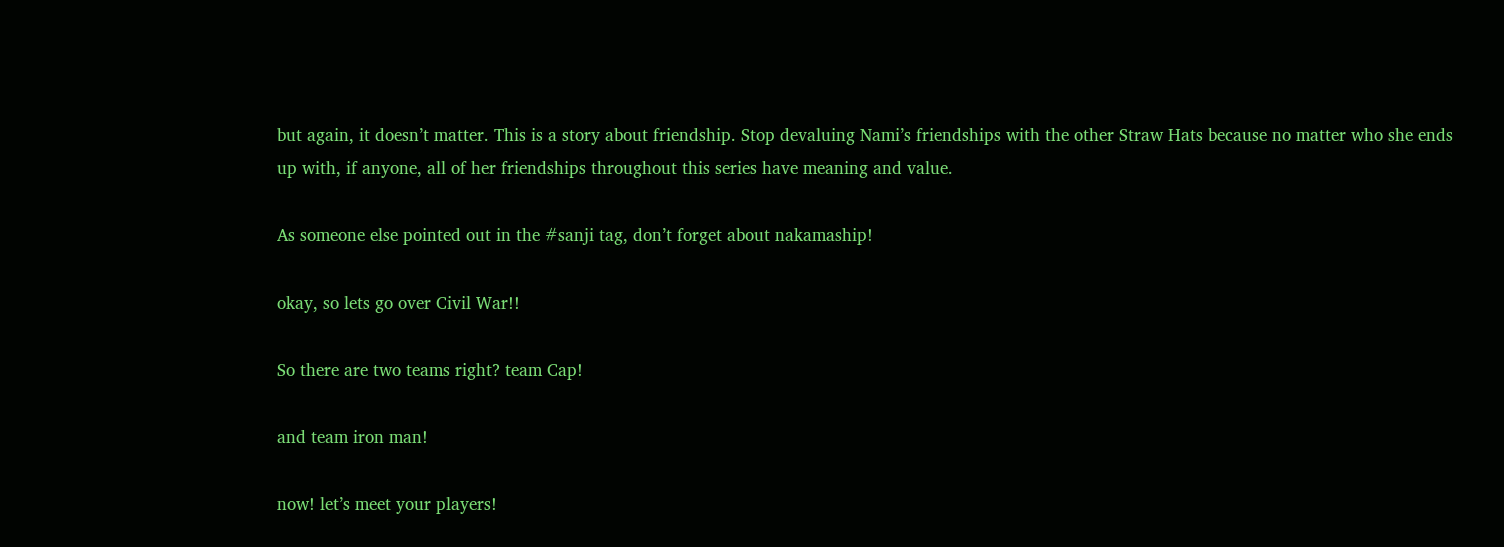but again, it doesn’t matter. This is a story about friendship. Stop devaluing Nami’s friendships with the other Straw Hats because no matter who she ends up with, if anyone, all of her friendships throughout this series have meaning and value.

As someone else pointed out in the #sanji tag, don’t forget about nakamaship!

okay, so lets go over Civil War!!

So there are two teams right? team Cap!

and team iron man!

now! let’s meet your players!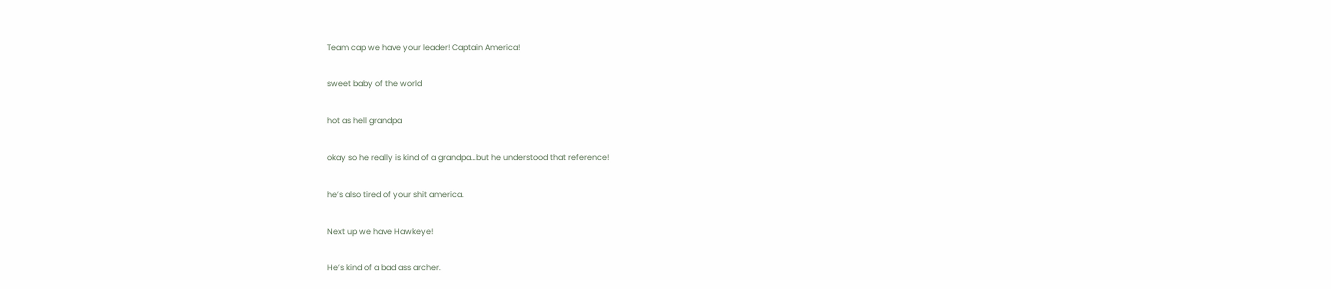Team cap we have your leader! Captain America!

sweet baby of the world

hot as hell grandpa

okay so he really is kind of a grandpa…but he understood that reference!

he’s also tired of your shit america.

Next up we have Hawkeye!

He’s kind of a bad ass archer.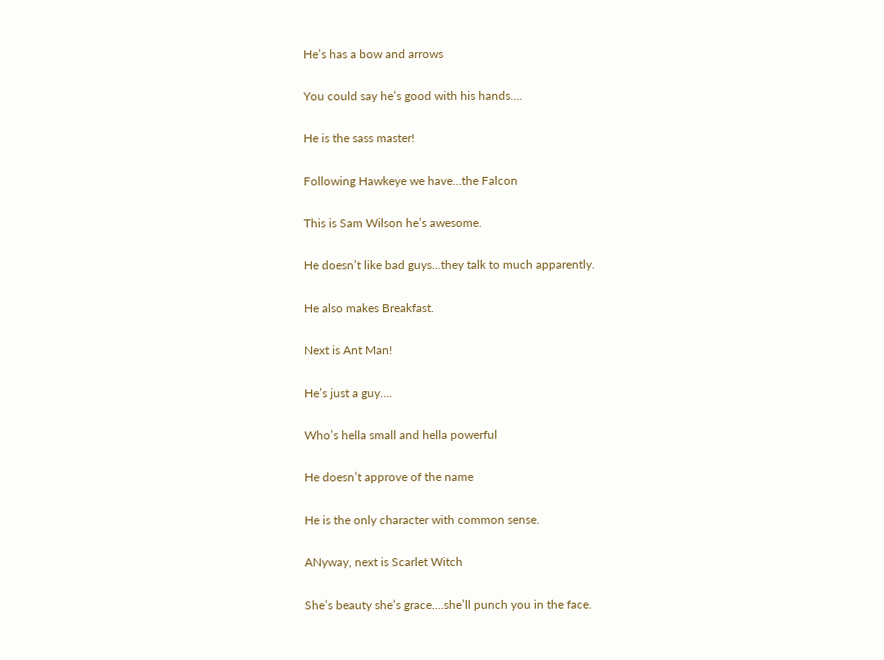He’s has a bow and arrows

You could say he’s good with his hands….

He is the sass master!

Following Hawkeye we have…the Falcon

This is Sam Wilson he’s awesome.

He doesn’t like bad guys…they talk to much apparently.

He also makes Breakfast.

Next is Ant Man!

He’s just a guy….

Who’s hella small and hella powerful

He doesn’t approve of the name

He is the only character with common sense.

ANyway, next is Scarlet Witch

She’s beauty she’s grace….she’ll punch you in the face.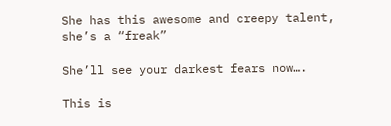She has this awesome and creepy talent, she’s a “freak”

She’ll see your darkest fears now….

This is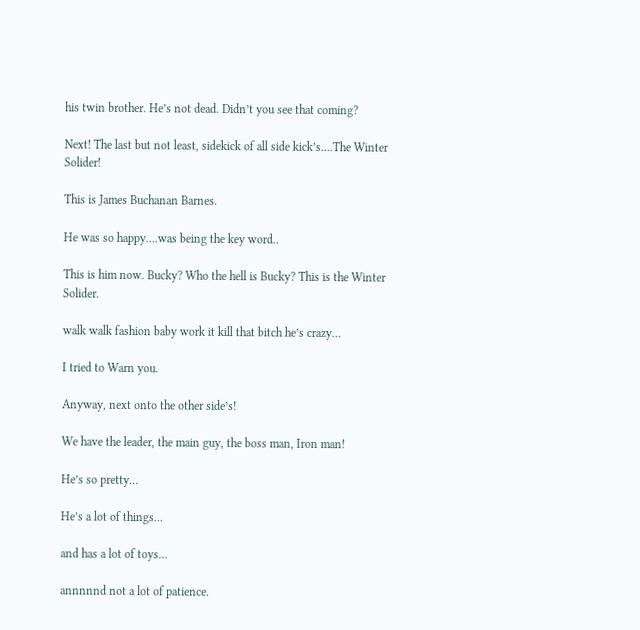his twin brother. He’s not dead. Didn’t you see that coming?

Next! The last but not least, sidekick of all side kick’s….The Winter Solider!

This is James Buchanan Barnes.

He was so happy….was being the key word..

This is him now. Bucky? Who the hell is Bucky? This is the Winter Solider.

walk walk fashion baby work it kill that bitch he’s crazy…

I tried to Warn you.

Anyway, next onto the other side’s!

We have the leader, the main guy, the boss man, Iron man!

He’s so pretty…

He’s a lot of things…

and has a lot of toys…

annnnnd not a lot of patience.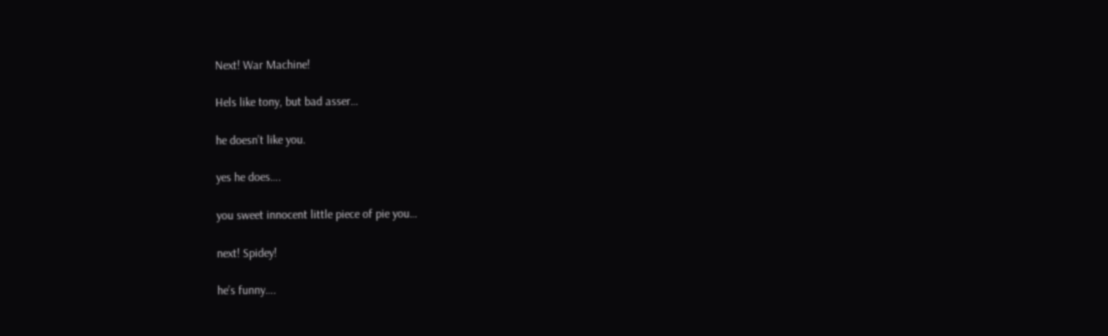Next! War Machine!

Hels like tony, but bad asser…

he doesn’t like you.

yes he does….

you sweet innocent little piece of pie you…

next! Spidey!

he’s funny….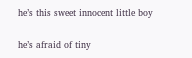he’s this sweet innocent little boy

he’s afraid of tiny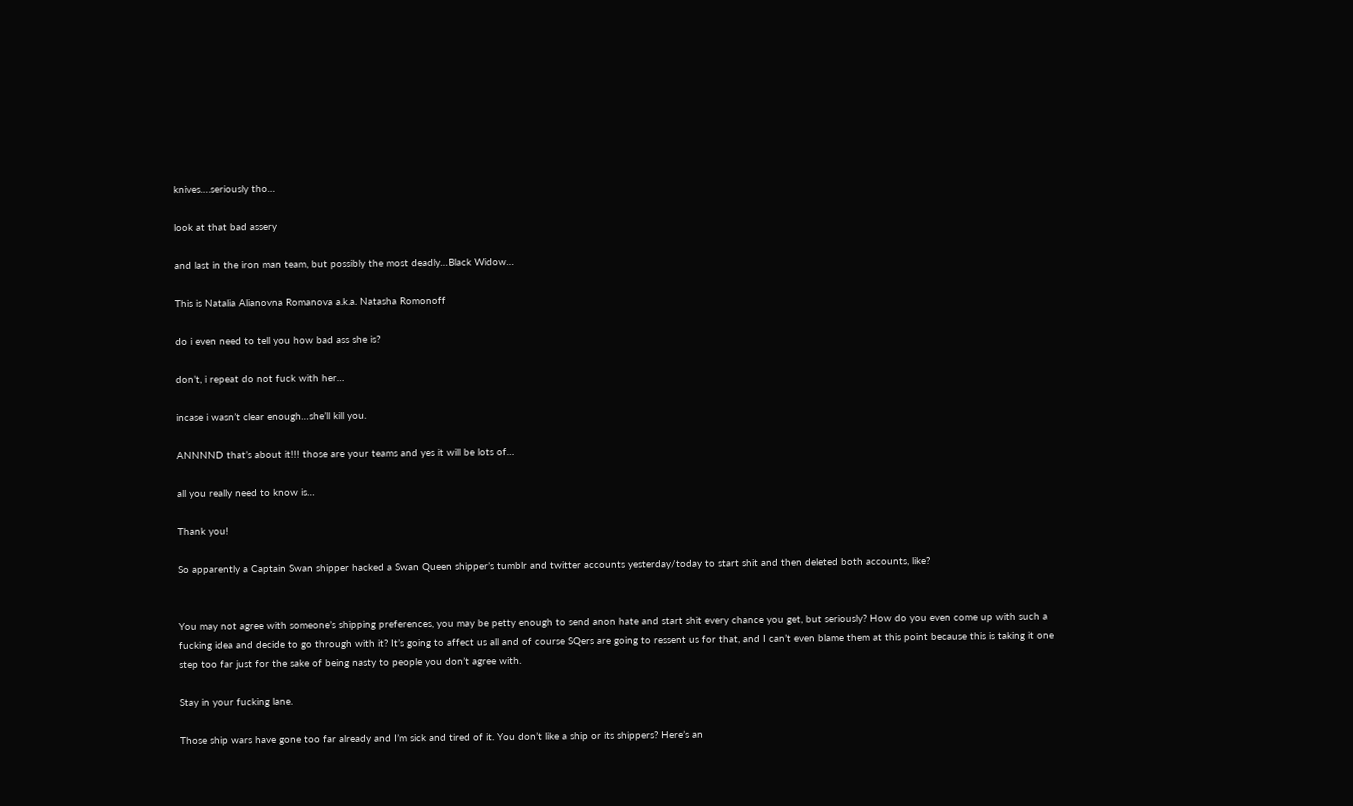knives….seriously tho…

look at that bad assery

and last in the iron man team, but possibly the most deadly…Black Widow…

This is Natalia Alianovna Romanova a.k.a. Natasha Romonoff

do i even need to tell you how bad ass she is?

don’t, i repeat do not fuck with her…

incase i wasn’t clear enough…she’ll kill you.

ANNNND that’s about it!!! those are your teams and yes it will be lots of…

all you really need to know is…

Thank you!

So apparently a Captain Swan shipper hacked a Swan Queen shipper’s tumblr and twitter accounts yesterday/today to start shit and then deleted both accounts, like?


You may not agree with someone’s shipping preferences, you may be petty enough to send anon hate and start shit every chance you get, but seriously? How do you even come up with such a fucking idea and decide to go through with it? It’s going to affect us all and of course SQers are going to ressent us for that, and I can’t even blame them at this point because this is taking it one step too far just for the sake of being nasty to people you don’t agree with.

Stay in your fucking lane.

Those ship wars have gone too far already and I’m sick and tired of it. You don’t like a ship or its shippers? Here’s an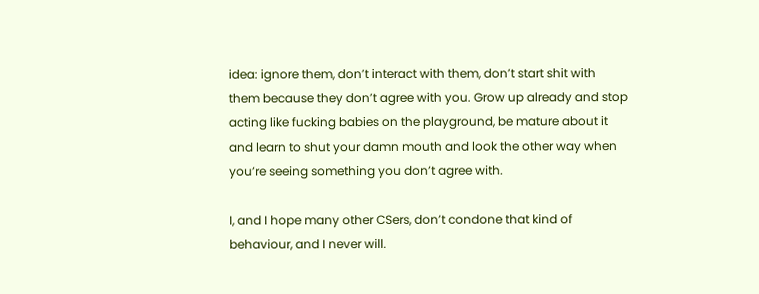idea: ignore them, don’t interact with them, don’t start shit with them because they don’t agree with you. Grow up already and stop acting like fucking babies on the playground, be mature about it and learn to shut your damn mouth and look the other way when you’re seeing something you don’t agree with.

I, and I hope many other CSers, don’t condone that kind of behaviour, and I never will.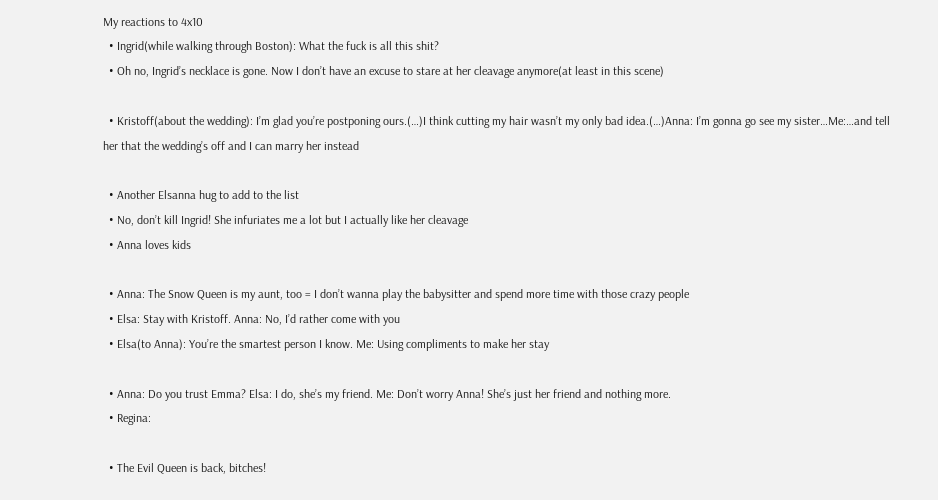My reactions to 4x10
  • Ingrid(while walking through Boston): What the fuck is all this shit?
  • Oh no, Ingrid’s necklace is gone. Now I don’t have an excuse to stare at her cleavage anymore(at least in this scene)

  • Kristoff(about the wedding): I’m glad you’re postponing ours.(…)I think cutting my hair wasn’t my only bad idea.(…)Anna: I’m gonna go see my sister…Me:…and tell her that the wedding’s off and I can marry her instead

  • Another Elsanna hug to add to the list
  • No, don’t kill Ingrid! She infuriates me a lot but I actually like her cleavage
  • Anna loves kids

  • Anna: The Snow Queen is my aunt, too = I don’t wanna play the babysitter and spend more time with those crazy people
  • Elsa: Stay with Kristoff. Anna: No, I’d rather come with you
  • Elsa(to Anna): You’re the smartest person I know. Me: Using compliments to make her stay

  • Anna: Do you trust Emma? Elsa: I do, she’s my friend. Me: Don’t worry Anna! She’s just her friend and nothing more.
  • Regina:

  • The Evil Queen is back, bitches!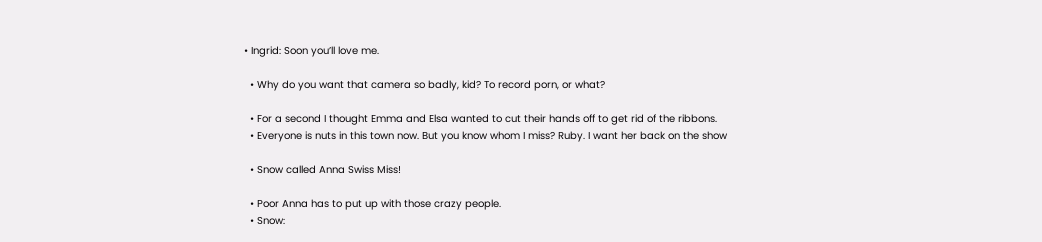• Ingrid: Soon you’ll love me.

  • Why do you want that camera so badly, kid? To record porn, or what?

  • For a second I thought Emma and Elsa wanted to cut their hands off to get rid of the ribbons.
  • Everyone is nuts in this town now. But you know whom I miss? Ruby. I want her back on the show

  • Snow called Anna Swiss Miss!

  • Poor Anna has to put up with those crazy people.
  • Snow: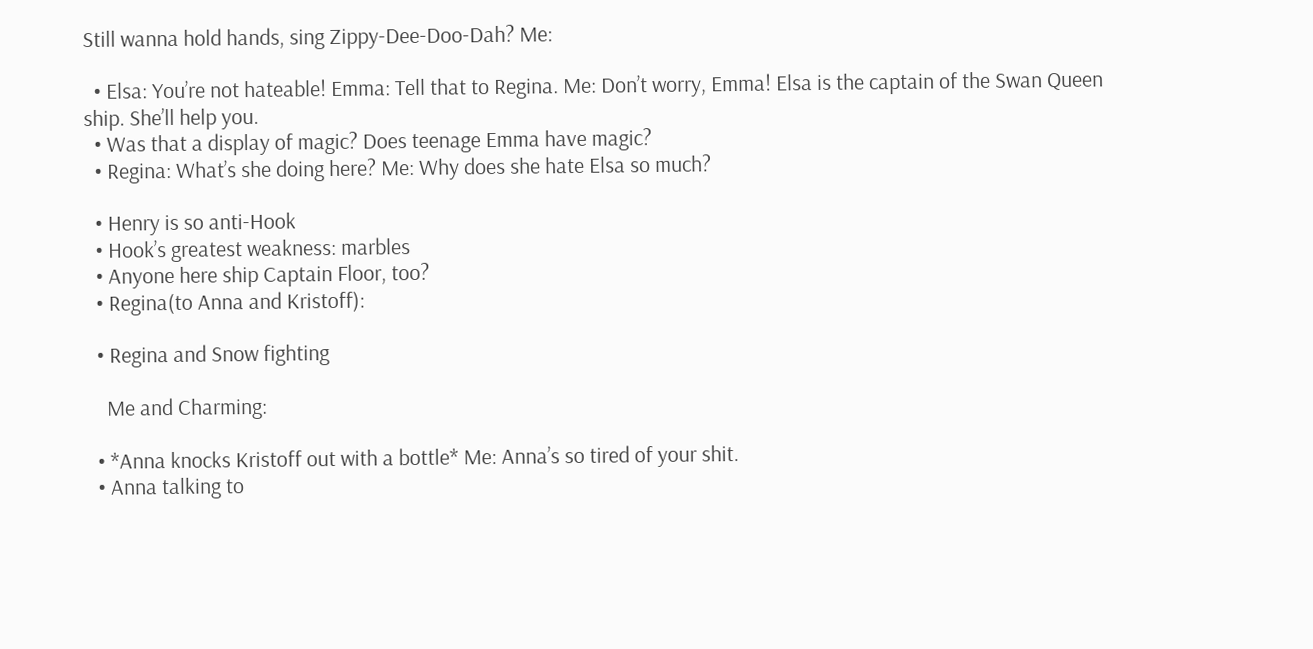Still wanna hold hands, sing Zippy-Dee-Doo-Dah? Me:

  • Elsa: You’re not hateable! Emma: Tell that to Regina. Me: Don’t worry, Emma! Elsa is the captain of the Swan Queen ship. She’ll help you.
  • Was that a display of magic? Does teenage Emma have magic?
  • Regina: What’s she doing here? Me: Why does she hate Elsa so much?

  • Henry is so anti-Hook
  • Hook’s greatest weakness: marbles
  • Anyone here ship Captain Floor, too?
  • Regina(to Anna and Kristoff):

  • Regina and Snow fighting

    Me and Charming:

  • *Anna knocks Kristoff out with a bottle* Me: Anna’s so tired of your shit.
  • Anna talking to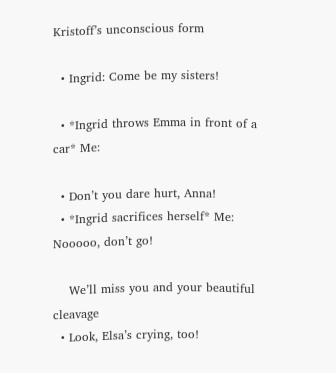Kristoff’s unconscious form

  • Ingrid: Come be my sisters!

  • *Ingrid throws Emma in front of a car* Me:

  • Don’t you dare hurt, Anna!
  • *Ingrid sacrifices herself* Me: Nooooo, don’t go!

    We’ll miss you and your beautiful cleavage
  • Look, Elsa’s crying, too!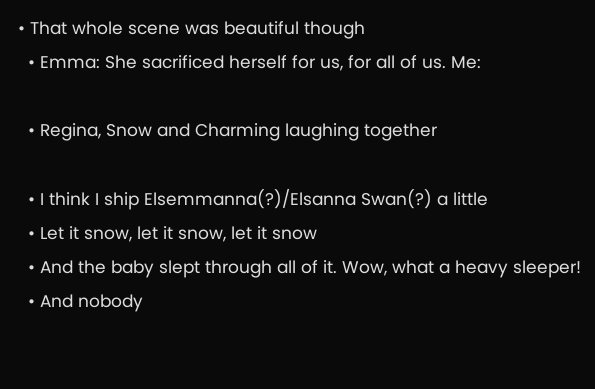• That whole scene was beautiful though
  • Emma: She sacrificed herself for us, for all of us. Me:

  • Regina, Snow and Charming laughing together

  • I think I ship Elsemmanna(?)/Elsanna Swan(?) a little
  • Let it snow, let it snow, let it snow
  • And the baby slept through all of it. Wow, what a heavy sleeper!
  • And nobody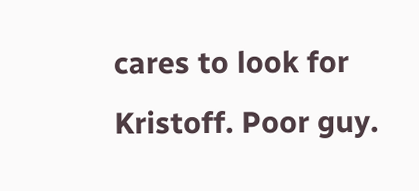cares to look for Kristoff. Poor guy.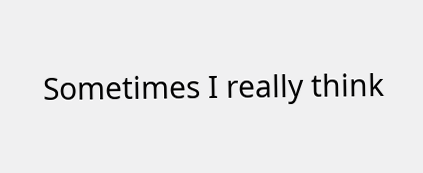Sometimes I really think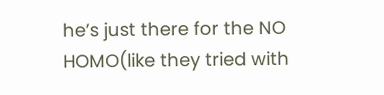he’s just there for the NO HOMO(like they tried with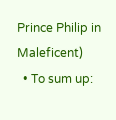Prince Philip in Maleficent)
  • To sum up: